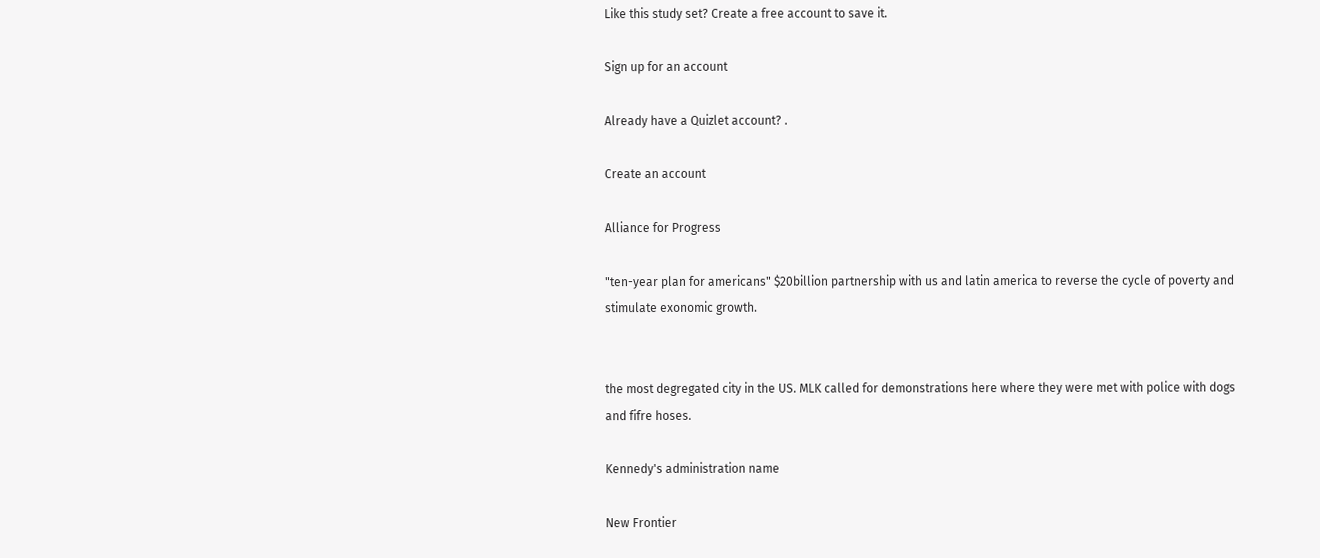Like this study set? Create a free account to save it.

Sign up for an account

Already have a Quizlet account? .

Create an account

Alliance for Progress

"ten-year plan for americans" $20billion partnership with us and latin america to reverse the cycle of poverty and stimulate exonomic growth.


the most degregated city in the US. MLK called for demonstrations here where they were met with police with dogs and fifre hoses.

Kennedy's administration name

New Frontier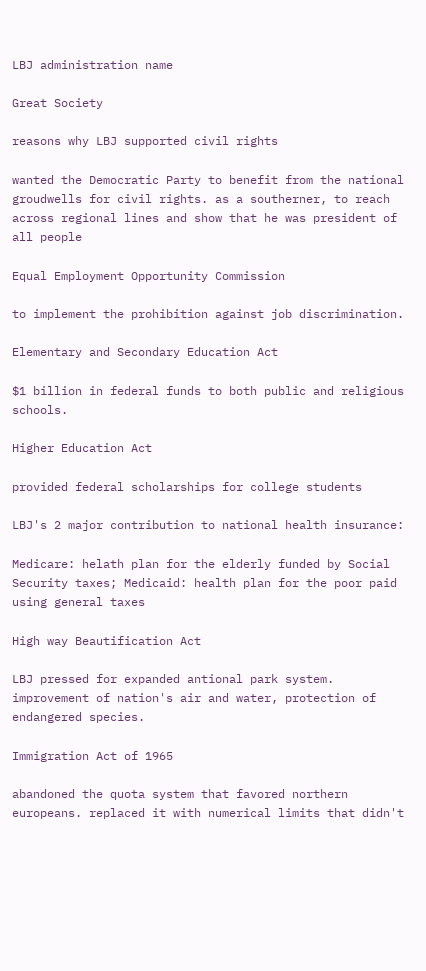LBJ administration name

Great Society

reasons why LBJ supported civil rights

wanted the Democratic Party to benefit from the national groudwells for civil rights. as a southerner, to reach across regional lines and show that he was president of all people

Equal Employment Opportunity Commission

to implement the prohibition against job discrimination.

Elementary and Secondary Education Act

$1 billion in federal funds to both public and religious schools.

Higher Education Act

provided federal scholarships for college students

LBJ's 2 major contribution to national health insurance:

Medicare: helath plan for the elderly funded by Social Security taxes; Medicaid: health plan for the poor paid using general taxes

High way Beautification Act

LBJ pressed for expanded antional park system. improvement of nation's air and water, protection of endangered species.

Immigration Act of 1965

abandoned the quota system that favored northern europeans. replaced it with numerical limits that didn't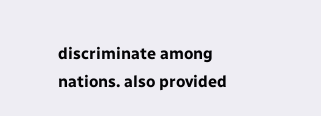discriminate among nations. also provided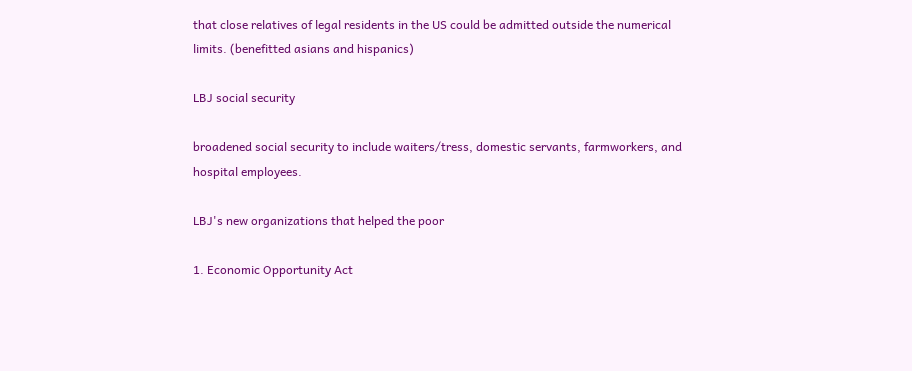that close relatives of legal residents in the US could be admitted outside the numerical limits. (benefitted asians and hispanics)

LBJ social security

broadened social security to include waiters/tress, domestic servants, farmworkers, and hospital employees.

LBJ's new organizations that helped the poor

1. Economic Opportunity Act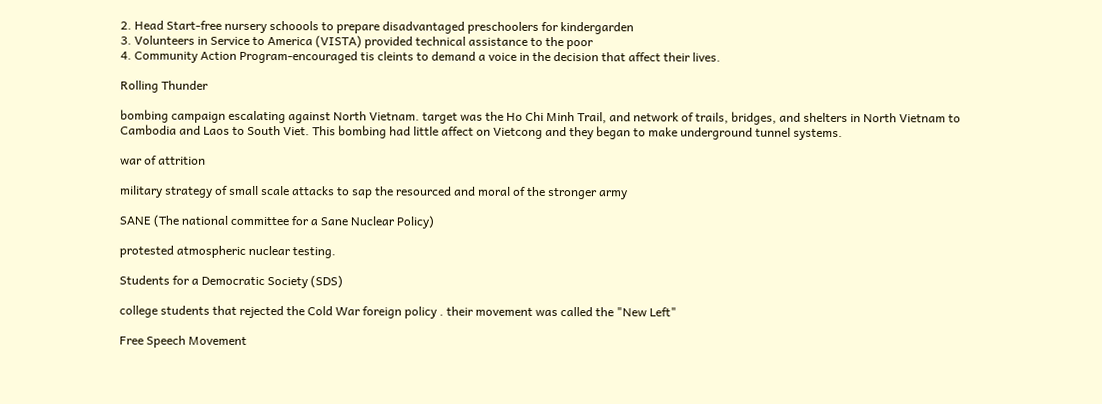2. Head Start-free nursery schoools to prepare disadvantaged preschoolers for kindergarden
3. Volunteers in Service to America (VISTA) provided technical assistance to the poor
4. Community Action Program-encouraged tis cleints to demand a voice in the decision that affect their lives.

Rolling Thunder

bombing campaign escalating against North Vietnam. target was the Ho Chi Minh Trail, and network of trails, bridges, and shelters in North Vietnam to Cambodia and Laos to South Viet. This bombing had little affect on Vietcong and they began to make underground tunnel systems.

war of attrition

military strategy of small scale attacks to sap the resourced and moral of the stronger army

SANE (The national committee for a Sane Nuclear Policy)

protested atmospheric nuclear testing.

Students for a Democratic Society (SDS)

college students that rejected the Cold War foreign policy . their movement was called the "New Left"

Free Speech Movement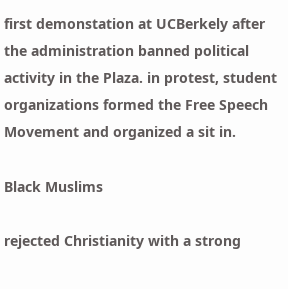first demonstation at UCBerkely after the administration banned political activity in the Plaza. in protest, student organizations formed the Free Speech Movement and organized a sit in.

Black Muslims

rejected Christianity with a strong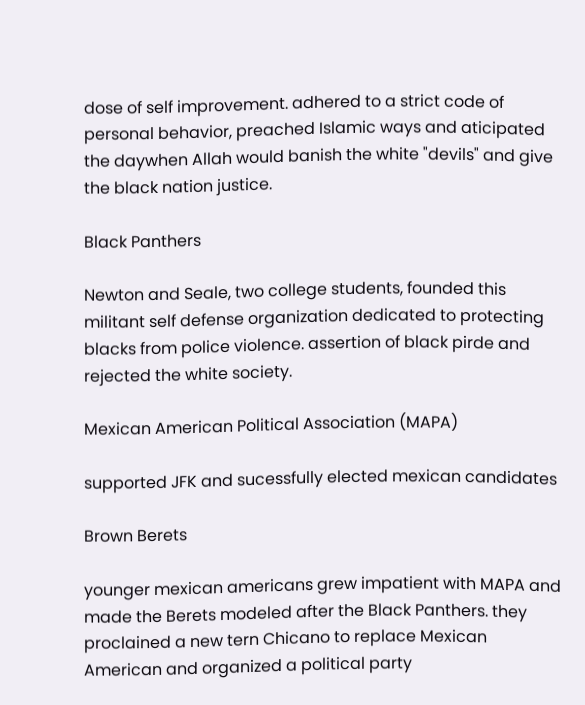dose of self improvement. adhered to a strict code of personal behavior, preached Islamic ways and aticipated the daywhen Allah would banish the white "devils" and give the black nation justice.

Black Panthers

Newton and Seale, two college students, founded this militant self defense organization dedicated to protecting blacks from police violence. assertion of black pirde and rejected the white society.

Mexican American Political Association (MAPA)

supported JFK and sucessfully elected mexican candidates

Brown Berets

younger mexican americans grew impatient with MAPA and made the Berets modeled after the Black Panthers. they proclained a new tern Chicano to replace Mexican American and organized a political party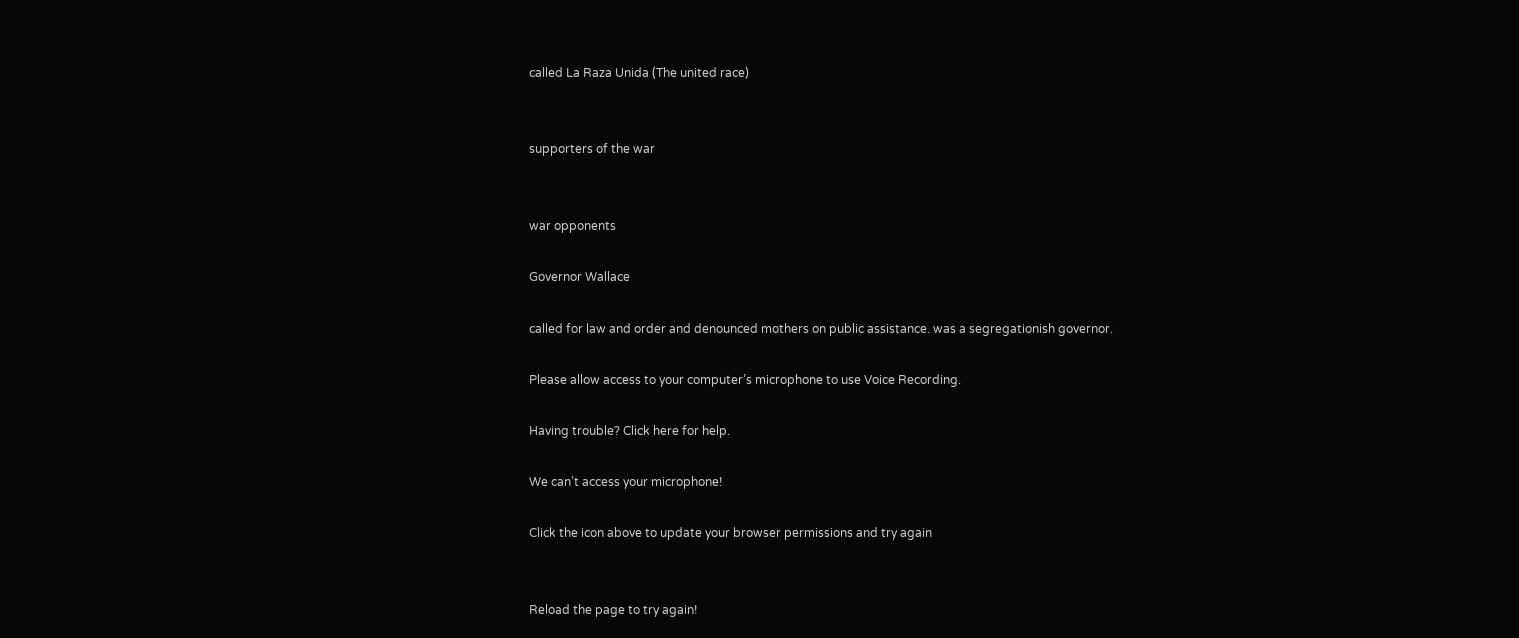called La Raza Unida (The united race)


supporters of the war


war opponents

Governor Wallace

called for law and order and denounced mothers on public assistance. was a segregationish governor.

Please allow access to your computer’s microphone to use Voice Recording.

Having trouble? Click here for help.

We can’t access your microphone!

Click the icon above to update your browser permissions and try again


Reload the page to try again!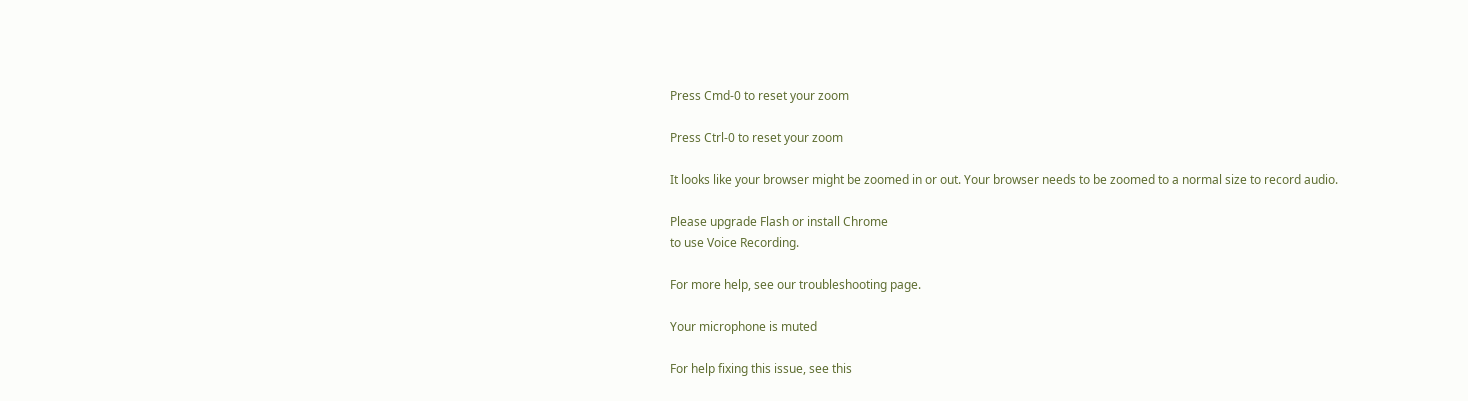Press Cmd-0 to reset your zoom

Press Ctrl-0 to reset your zoom

It looks like your browser might be zoomed in or out. Your browser needs to be zoomed to a normal size to record audio.

Please upgrade Flash or install Chrome
to use Voice Recording.

For more help, see our troubleshooting page.

Your microphone is muted

For help fixing this issue, see this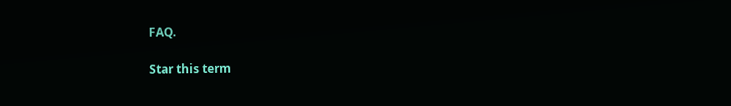FAQ.

Star this term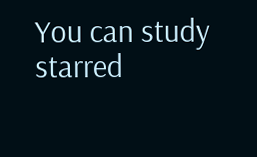You can study starred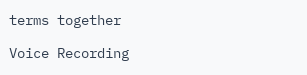terms together

Voice Recording